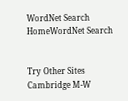WordNet Search HomeWordNet Search


Try Other Sites   Cambridge M-W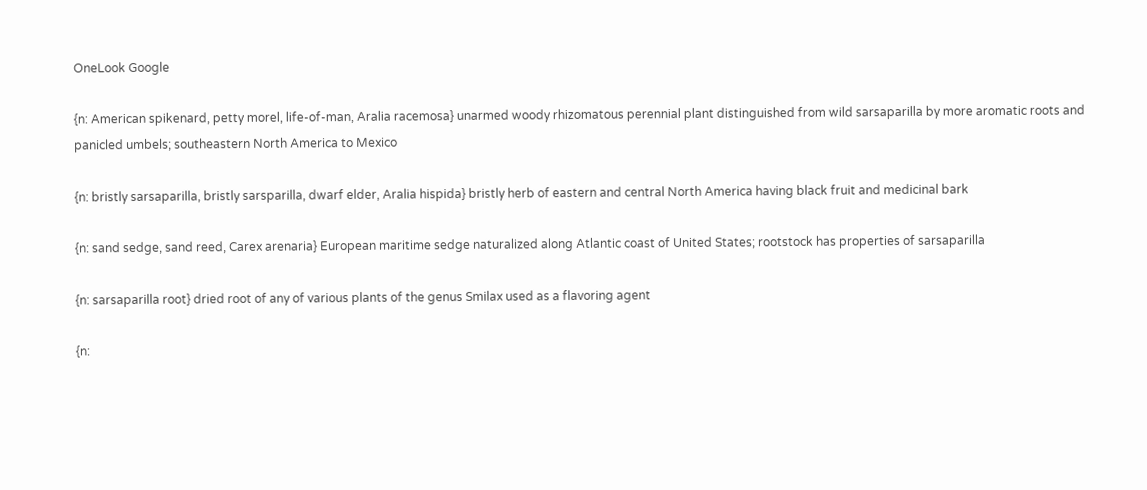OneLook Google

{n: American spikenard, petty morel, life-of-man, Aralia racemosa} unarmed woody rhizomatous perennial plant distinguished from wild sarsaparilla by more aromatic roots and panicled umbels; southeastern North America to Mexico

{n: bristly sarsaparilla, bristly sarsparilla, dwarf elder, Aralia hispida} bristly herb of eastern and central North America having black fruit and medicinal bark

{n: sand sedge, sand reed, Carex arenaria} European maritime sedge naturalized along Atlantic coast of United States; rootstock has properties of sarsaparilla

{n: sarsaparilla root} dried root of any of various plants of the genus Smilax used as a flavoring agent

{n: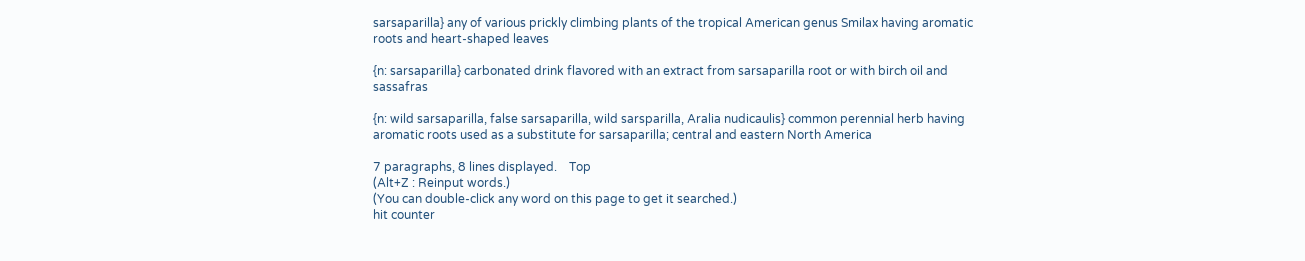sarsaparilla} any of various prickly climbing plants of the tropical American genus Smilax having aromatic roots and heart-shaped leaves

{n: sarsaparilla} carbonated drink flavored with an extract from sarsaparilla root or with birch oil and sassafras

{n: wild sarsaparilla, false sarsaparilla, wild sarsparilla, Aralia nudicaulis} common perennial herb having aromatic roots used as a substitute for sarsaparilla; central and eastern North America

7 paragraphs, 8 lines displayed.    Top
(Alt+Z : Reinput words.)
(You can double-click any word on this page to get it searched.)
hit counter